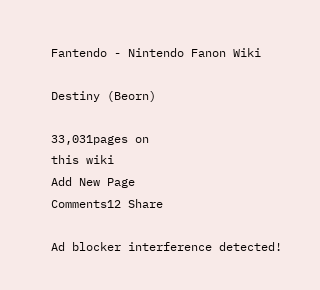Fantendo - Nintendo Fanon Wiki

Destiny (Beorn)

33,031pages on
this wiki
Add New Page
Comments12 Share

Ad blocker interference detected!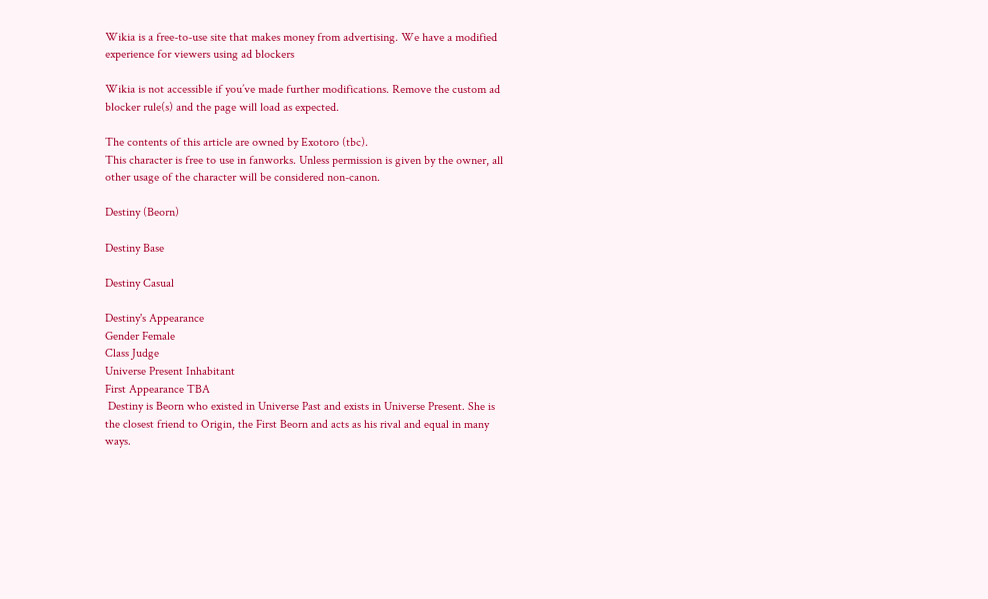Wikia is a free-to-use site that makes money from advertising. We have a modified experience for viewers using ad blockers

Wikia is not accessible if you’ve made further modifications. Remove the custom ad blocker rule(s) and the page will load as expected.

The contents of this article are owned by Exotoro (tbc).
This character is free to use in fanworks. Unless permission is given by the owner, all other usage of the character will be considered non-canon.

Destiny (Beorn)

Destiny Base

Destiny Casual

Destiny's Appearance
Gender Female
Class Judge
Universe Present Inhabitant
First Appearance TBA
 Destiny is Beorn who existed in Universe Past and exists in Universe Present. She is the closest friend to Origin, the First Beorn and acts as his rival and equal in many ways.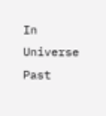In Universe Past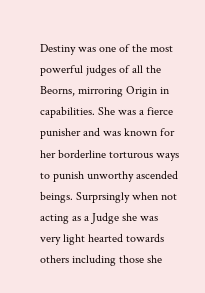Destiny was one of the most powerful judges of all the Beorns, mirroring Origin in capabilities. She was a fierce punisher and was known for her borderline torturous ways to punish unworthy ascended beings. Surprsingly when not acting as a Judge she was very light hearted towards others including those she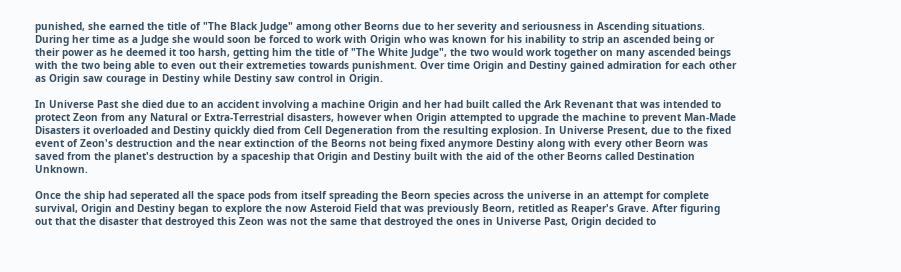punished, she earned the title of "The Black Judge" among other Beorns due to her severity and seriousness in Ascending situations. During her time as a Judge she would soon be forced to work with Origin who was known for his inability to strip an ascended being or their power as he deemed it too harsh, getting him the title of "The White Judge", the two would work together on many ascended beings with the two being able to even out their extremeties towards punishment. Over time Origin and Destiny gained admiration for each other as Origin saw courage in Destiny while Destiny saw control in Origin.

In Universe Past she died due to an accident involving a machine Origin and her had built called the Ark Revenant that was intended to protect Zeon from any Natural or Extra-Terrestrial disasters, however when Origin attempted to upgrade the machine to prevent Man-Made Disasters it overloaded and Destiny quickly died from Cell Degeneration from the resulting explosion. In Universe Present, due to the fixed event of Zeon's destruction and the near extinction of the Beorns not being fixed anymore Destiny along with every other Beorn was saved from the planet's destruction by a spaceship that Origin and Destiny built with the aid of the other Beorns called Destination Unknown.

Once the ship had seperated all the space pods from itself spreading the Beorn species across the universe in an attempt for complete survival, Origin and Destiny began to explore the now Asteroid Field that was previously Beorn, retitled as Reaper's Grave. After figuring out that the disaster that destroyed this Zeon was not the same that destroyed the ones in Universe Past, Origin decided to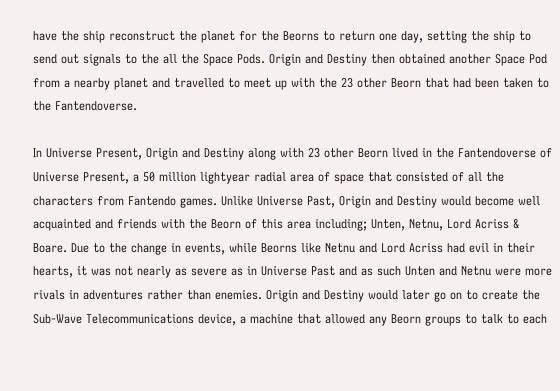have the ship reconstruct the planet for the Beorns to return one day, setting the ship to send out signals to the all the Space Pods. Origin and Destiny then obtained another Space Pod from a nearby planet and travelled to meet up with the 23 other Beorn that had been taken to the Fantendoverse.

In Universe Present, Origin and Destiny along with 23 other Beorn lived in the Fantendoverse of Universe Present, a 50 million lightyear radial area of space that consisted of all the characters from Fantendo games. Unlike Universe Past, Origin and Destiny would become well acquainted and friends with the Beorn of this area including; Unten, Netnu, Lord Acriss & Boare. Due to the change in events, while Beorns like Netnu and Lord Acriss had evil in their hearts, it was not nearly as severe as in Universe Past and as such Unten and Netnu were more rivals in adventures rather than enemies. Origin and Destiny would later go on to create the Sub-Wave Telecommunications device, a machine that allowed any Beorn groups to talk to each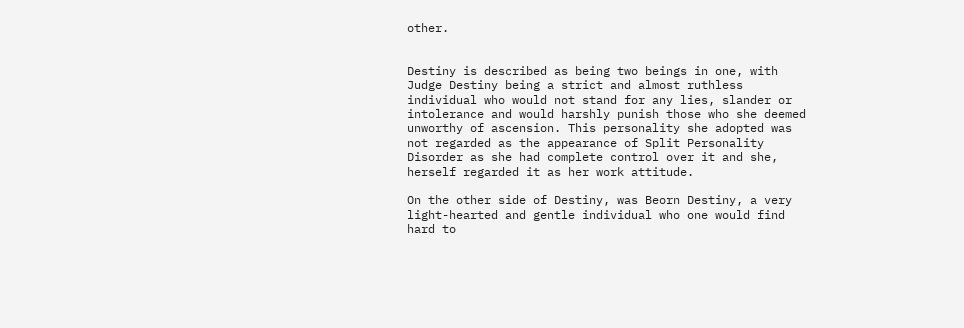other.


Destiny is described as being two beings in one, with Judge Destiny being a strict and almost ruthless individual who would not stand for any lies, slander or intolerance and would harshly punish those who she deemed unworthy of ascension. This personality she adopted was not regarded as the appearance of Split Personality Disorder as she had complete control over it and she, herself regarded it as her work attitude.

On the other side of Destiny, was Beorn Destiny, a very light-hearted and gentle individual who one would find hard to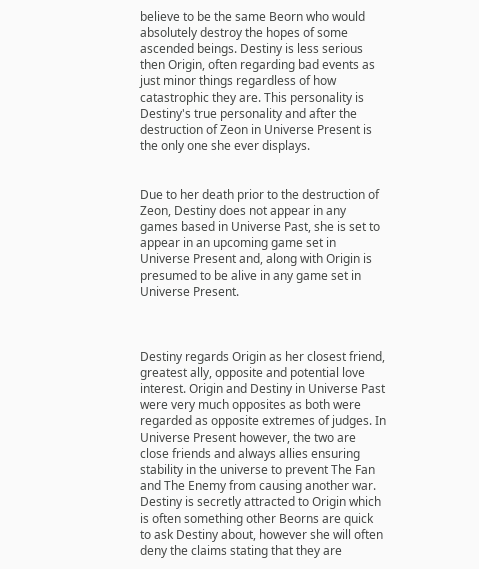believe to be the same Beorn who would absolutely destroy the hopes of some ascended beings. Destiny is less serious then Origin, often regarding bad events as just minor things regardless of how catastrophic they are. This personality is Destiny's true personality and after the destruction of Zeon in Universe Present is the only one she ever displays.


Due to her death prior to the destruction of Zeon, Destiny does not appear in any games based in Universe Past, she is set to appear in an upcoming game set in Universe Present and, along with Origin is presumed to be alive in any game set in Universe Present.



Destiny regards Origin as her closest friend, greatest ally, opposite and potential love interest. Origin and Destiny in Universe Past were very much opposites as both were regarded as opposite extremes of judges. In Universe Present however, the two are close friends and always allies ensuring stability in the universe to prevent The Fan and The Enemy from causing another war. Destiny is secretly attracted to Origin which is often something other Beorns are quick to ask Destiny about, however she will often deny the claims stating that they are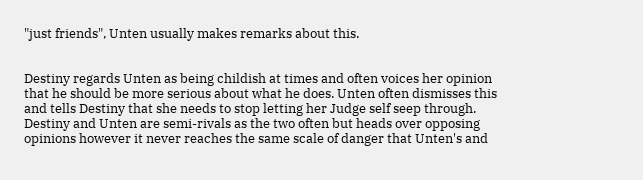"just friends", Unten usually makes remarks about this.


Destiny regards Unten as being childish at times and often voices her opinion that he should be more serious about what he does. Unten often dismisses this and tells Destiny that she needs to stop letting her Judge self seep through. Destiny and Unten are semi-rivals as the two often but heads over opposing opinions however it never reaches the same scale of danger that Unten's and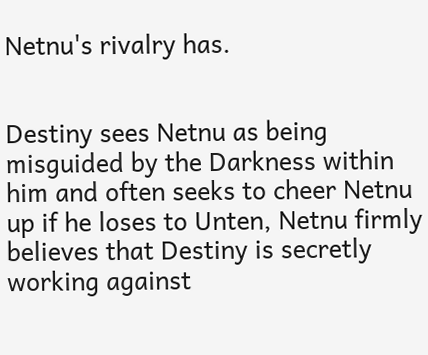Netnu's rivalry has.


Destiny sees Netnu as being misguided by the Darkness within him and often seeks to cheer Netnu up if he loses to Unten, Netnu firmly believes that Destiny is secretly working against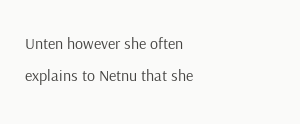Unten however she often explains to Netnu that she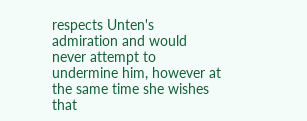respects Unten's admiration and would never attempt to undermine him, however at the same time she wishes that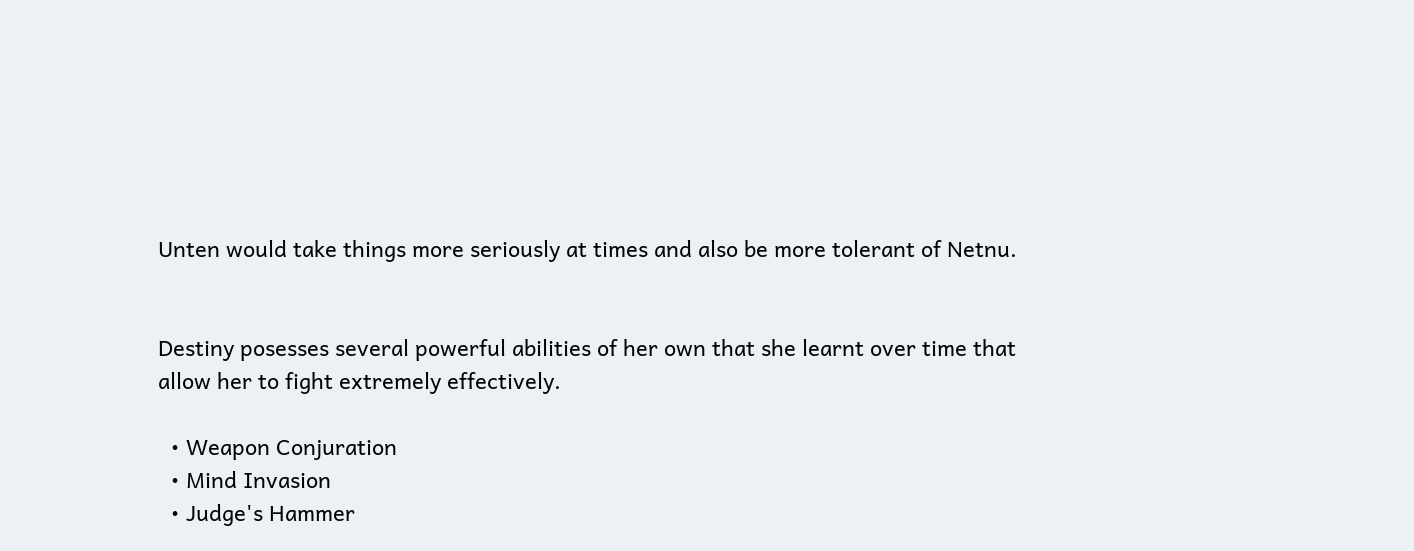Unten would take things more seriously at times and also be more tolerant of Netnu.


Destiny posesses several powerful abilities of her own that she learnt over time that allow her to fight extremely effectively.

  • Weapon Conjuration
  • Mind Invasion
  • Judge's Hammer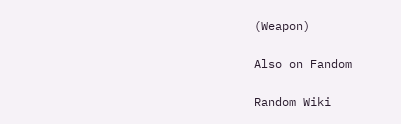(Weapon)

Also on Fandom

Random Wiki